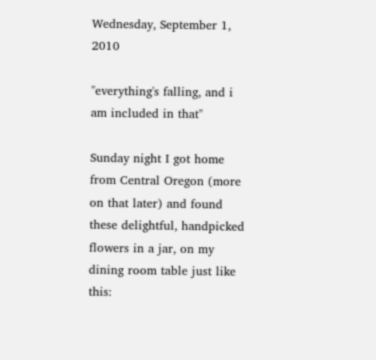Wednesday, September 1, 2010

"everything's falling, and i am included in that"

Sunday night I got home from Central Oregon (more on that later) and found these delightful, handpicked flowers in a jar, on my dining room table just like this: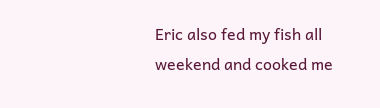Eric also fed my fish all weekend and cooked me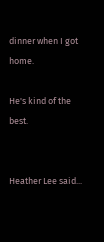dinner when I got home.

He's kind of the best.


Heather Lee said...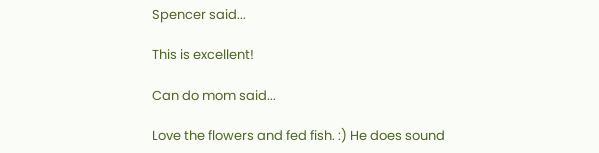Spencer said...

This is excellent!

Can do mom said...

Love the flowers and fed fish. :) He does sound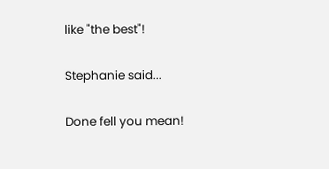like "the best"!

Stephanie said...

Done fell you mean!